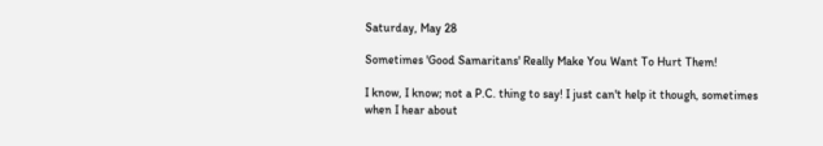Saturday, May 28

Sometimes 'Good Samaritans' Really Make You Want To Hurt Them!

I know, I know; not a P.C. thing to say! I just can't help it though, sometimes when I hear about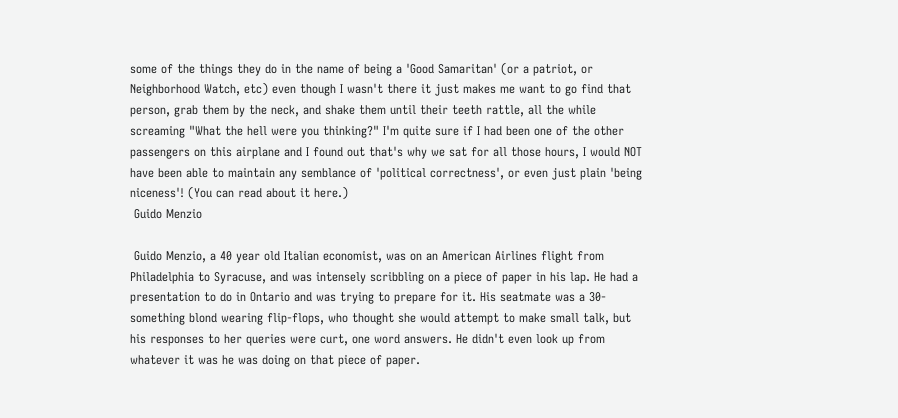some of the things they do in the name of being a 'Good Samaritan' (or a patriot, or Neighborhood Watch, etc) even though I wasn't there it just makes me want to go find that person, grab them by the neck, and shake them until their teeth rattle, all the while screaming "What the hell were you thinking?" I'm quite sure if I had been one of the other passengers on this airplane and I found out that's why we sat for all those hours, I would NOT have been able to maintain any semblance of 'political correctness', or even just plain 'being niceness'! (You can read about it here.)
 Guido Menzio

 Guido Menzio, a 40 year old Italian economist, was on an American Airlines flight from Philadelphia to Syracuse, and was intensely scribbling on a piece of paper in his lap. He had a presentation to do in Ontario and was trying to prepare for it. His seatmate was a 30-something blond wearing flip-flops, who thought she would attempt to make small talk, but his responses to her queries were curt, one word answers. He didn't even look up from whatever it was he was doing on that piece of paper.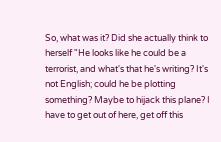So, what was it? Did she actually think to herself "He looks like he could be a terrorist, and what's that he's writing? It's not English; could he be plotting something? Maybe to hijack this plane? I have to get out of here, get off this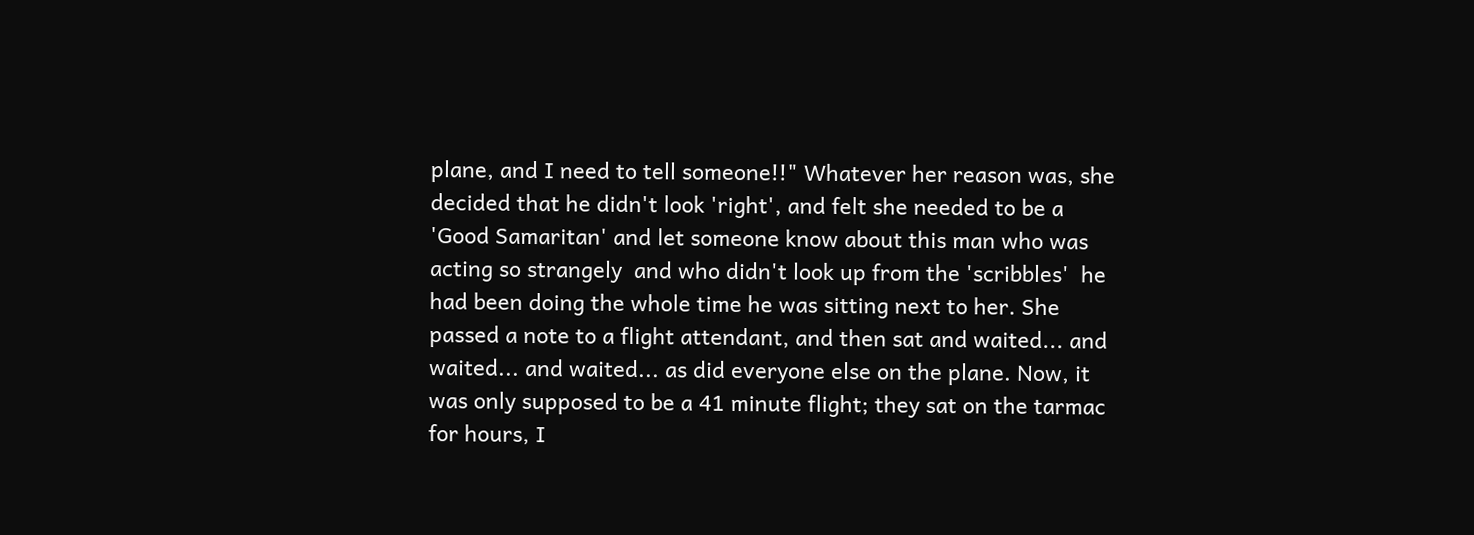plane, and I need to tell someone!!" Whatever her reason was, she decided that he didn't look 'right', and felt she needed to be a 'Good Samaritan' and let someone know about this man who was acting so strangely  and who didn't look up from the 'scribbles'  he had been doing the whole time he was sitting next to her. She passed a note to a flight attendant, and then sat and waited... and waited... and waited... as did everyone else on the plane. Now, it was only supposed to be a 41 minute flight; they sat on the tarmac for hours, I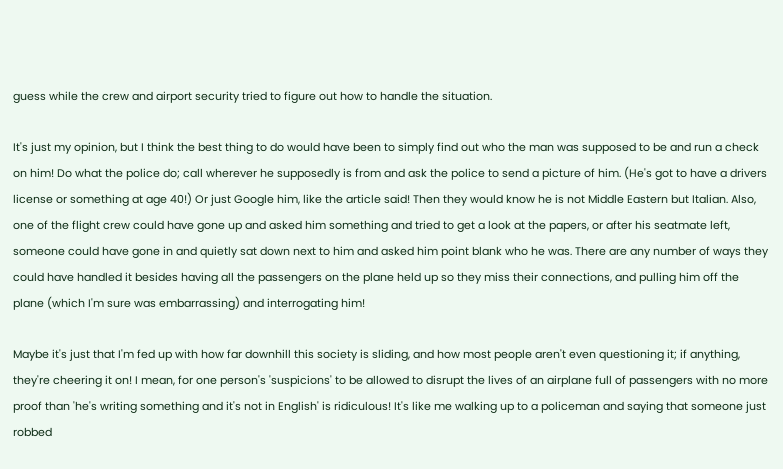guess while the crew and airport security tried to figure out how to handle the situation.

It's just my opinion, but I think the best thing to do would have been to simply find out who the man was supposed to be and run a check on him! Do what the police do; call wherever he supposedly is from and ask the police to send a picture of him. (He's got to have a drivers license or something at age 40!) Or just Google him, like the article said! Then they would know he is not Middle Eastern but Italian. Also, one of the flight crew could have gone up and asked him something and tried to get a look at the papers, or after his seatmate left, someone could have gone in and quietly sat down next to him and asked him point blank who he was. There are any number of ways they could have handled it besides having all the passengers on the plane held up so they miss their connections, and pulling him off the plane (which I'm sure was embarrassing) and interrogating him!

Maybe it's just that I'm fed up with how far downhill this society is sliding, and how most people aren't even questioning it; if anything, they're cheering it on! I mean, for one person's 'suspicions' to be allowed to disrupt the lives of an airplane full of passengers with no more proof than 'he's writing something and it's not in English' is ridiculous! It's like me walking up to a policeman and saying that someone just robbed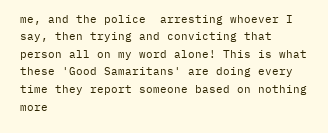me, and the police  arresting whoever I say, then trying and convicting that person all on my word alone! This is what these 'Good Samaritans' are doing every time they report someone based on nothing more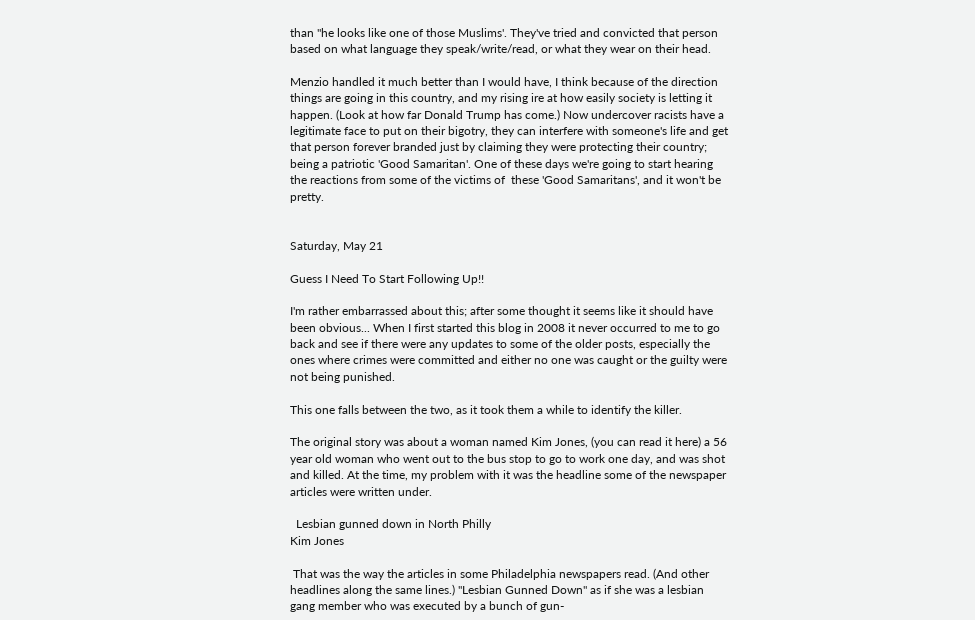than "he looks like one of those Muslims'. They've tried and convicted that person based on what language they speak/write/read, or what they wear on their head.

Menzio handled it much better than I would have, I think because of the direction things are going in this country, and my rising ire at how easily society is letting it happen. (Look at how far Donald Trump has come.) Now undercover racists have a legitimate face to put on their bigotry, they can interfere with someone's life and get that person forever branded just by claiming they were protecting their country; being a patriotic 'Good Samaritan'. One of these days we're going to start hearing the reactions from some of the victims of  these 'Good Samaritans', and it won't be pretty.


Saturday, May 21

Guess I Need To Start Following Up!!

I'm rather embarrassed about this; after some thought it seems like it should have been obvious... When I first started this blog in 2008 it never occurred to me to go back and see if there were any updates to some of the older posts, especially the ones where crimes were committed and either no one was caught or the guilty were not being punished.

This one falls between the two, as it took them a while to identify the killer.

The original story was about a woman named Kim Jones, (you can read it here) a 56 year old woman who went out to the bus stop to go to work one day, and was shot and killed. At the time, my problem with it was the headline some of the newspaper articles were written under.

  Lesbian gunned down in North Philly
Kim Jones

 That was the way the articles in some Philadelphia newspapers read. (And other headlines along the same lines.) "Lesbian Gunned Down" as if she was a lesbian gang member who was executed by a bunch of gun-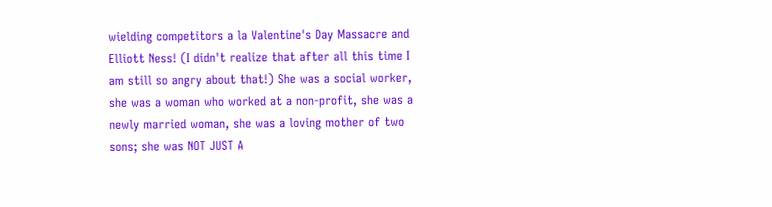wielding competitors a la Valentine's Day Massacre and Elliott Ness! (I didn't realize that after all this time I am still so angry about that!) She was a social worker, she was a woman who worked at a non-profit, she was a newly married woman, she was a loving mother of two sons; she was NOT JUST A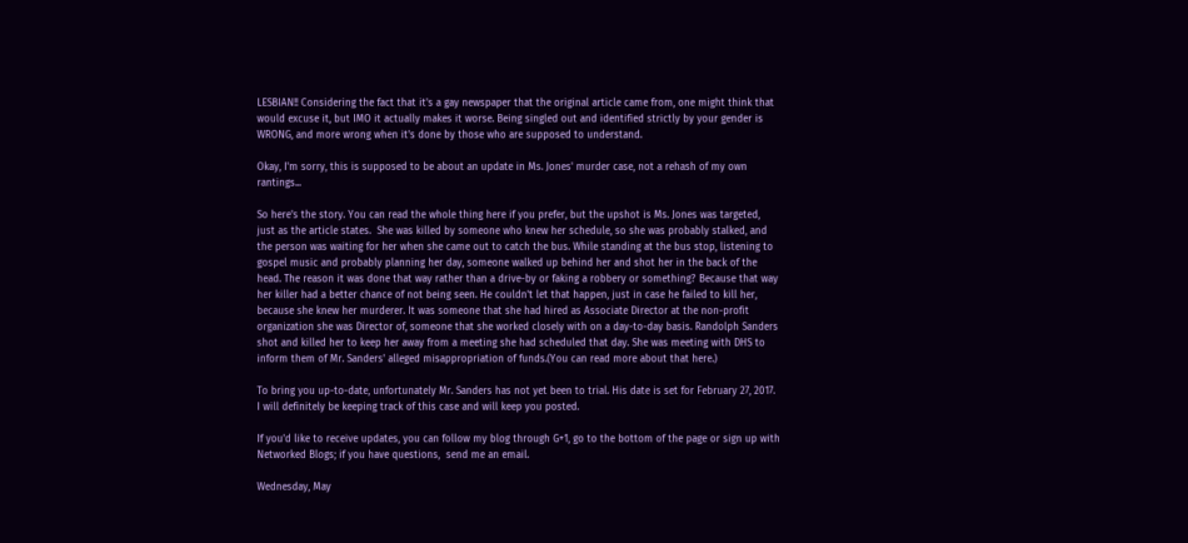LESBIAN!! Considering the fact that it's a gay newspaper that the original article came from, one might think that would excuse it, but IMO it actually makes it worse. Being singled out and identified strictly by your gender is WRONG, and more wrong when it's done by those who are supposed to understand.

Okay, I'm sorry, this is supposed to be about an update in Ms. Jones' murder case, not a rehash of my own rantings...

So here's the story. You can read the whole thing here if you prefer, but the upshot is Ms. Jones was targeted, just as the article states.  She was killed by someone who knew her schedule, so she was probably stalked, and the person was waiting for her when she came out to catch the bus. While standing at the bus stop, listening to gospel music and probably planning her day, someone walked up behind her and shot her in the back of the head. The reason it was done that way rather than a drive-by or faking a robbery or something? Because that way her killer had a better chance of not being seen. He couldn't let that happen, just in case he failed to kill her, because she knew her murderer. It was someone that she had hired as Associate Director at the non-profit organization she was Director of, someone that she worked closely with on a day-to-day basis. Randolph Sanders shot and killed her to keep her away from a meeting she had scheduled that day. She was meeting with DHS to inform them of Mr. Sanders' alleged misappropriation of funds.(You can read more about that here.)

To bring you up-to-date, unfortunately Mr. Sanders has not yet been to trial. His date is set for February 27, 2017. I will definitely be keeping track of this case and will keep you posted.

If you'd like to receive updates, you can follow my blog through G+1, go to the bottom of the page or sign up with Networked Blogs; if you have questions,  send me an email.

Wednesday, May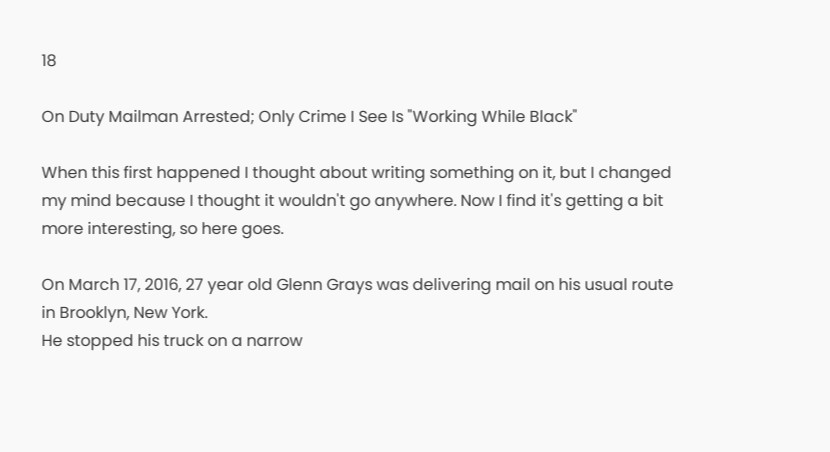18

On Duty Mailman Arrested; Only Crime I See Is "Working While Black"

When this first happened I thought about writing something on it, but I changed my mind because I thought it wouldn't go anywhere. Now I find it's getting a bit more interesting, so here goes.

On March 17, 2016, 27 year old Glenn Grays was delivering mail on his usual route in Brooklyn, New York.
He stopped his truck on a narrow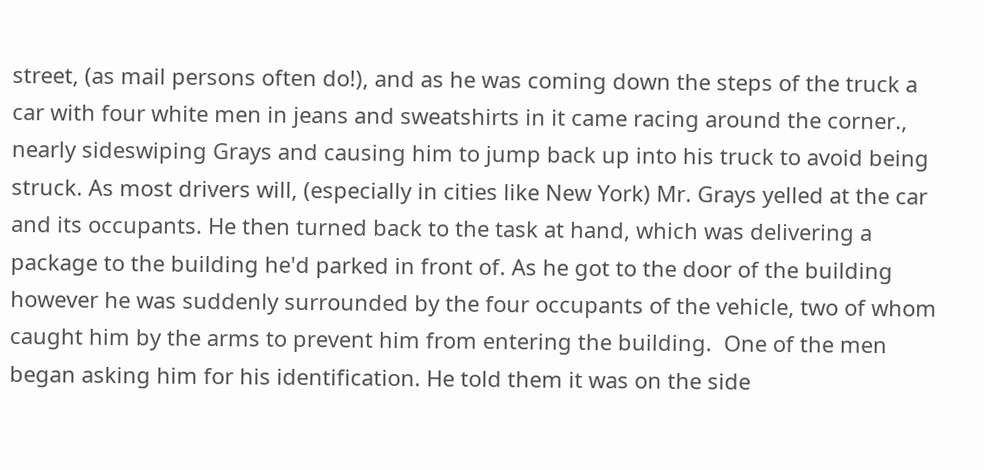street, (as mail persons often do!), and as he was coming down the steps of the truck a car with four white men in jeans and sweatshirts in it came racing around the corner., nearly sideswiping Grays and causing him to jump back up into his truck to avoid being struck. As most drivers will, (especially in cities like New York) Mr. Grays yelled at the car and its occupants. He then turned back to the task at hand, which was delivering a package to the building he'd parked in front of. As he got to the door of the building however he was suddenly surrounded by the four occupants of the vehicle, two of whom caught him by the arms to prevent him from entering the building.  One of the men began asking him for his identification. He told them it was on the side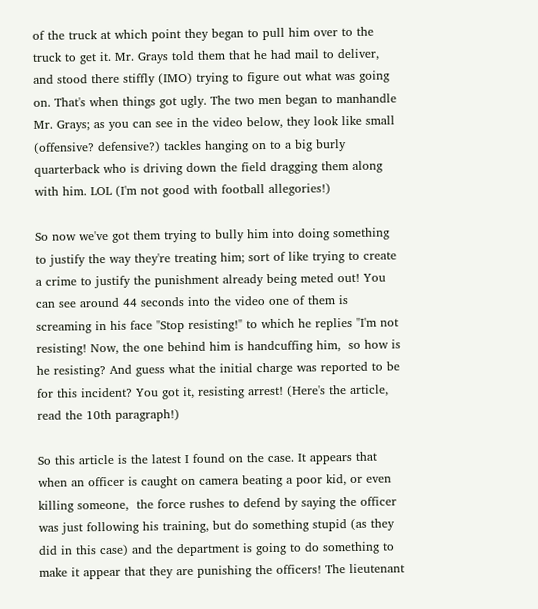of the truck at which point they began to pull him over to the truck to get it. Mr. Grays told them that he had mail to deliver, and stood there stiffly (IMO) trying to figure out what was going on. That's when things got ugly. The two men began to manhandle Mr. Grays; as you can see in the video below, they look like small (offensive? defensive?) tackles hanging on to a big burly quarterback who is driving down the field dragging them along with him. LOL (I'm not good with football allegories!)

So now we've got them trying to bully him into doing something to justify the way they're treating him; sort of like trying to create a crime to justify the punishment already being meted out! You can see around 44 seconds into the video one of them is screaming in his face "Stop resisting!" to which he replies "I'm not resisting! Now, the one behind him is handcuffing him,  so how is he resisting? And guess what the initial charge was reported to be for this incident? You got it, resisting arrest! (Here's the article, read the 10th paragraph!)

So this article is the latest I found on the case. It appears that when an officer is caught on camera beating a poor kid, or even killing someone,  the force rushes to defend by saying the officer was just following his training, but do something stupid (as they did in this case) and the department is going to do something to make it appear that they are punishing the officers! The lieutenant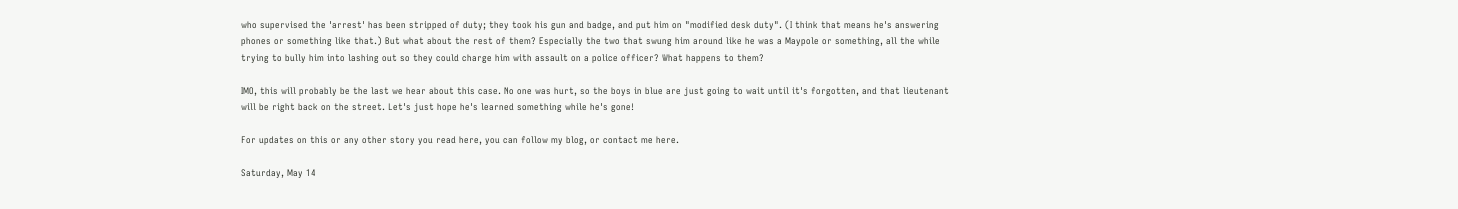who supervised the 'arrest' has been stripped of duty; they took his gun and badge, and put him on "modified desk duty". (I think that means he's answering phones or something like that.) But what about the rest of them? Especially the two that swung him around like he was a Maypole or something, all the while trying to bully him into lashing out so they could charge him with assault on a police officer? What happens to them?

IMO, this will probably be the last we hear about this case. No one was hurt, so the boys in blue are just going to wait until it's forgotten, and that lieutenant will be right back on the street. Let's just hope he's learned something while he's gone!

For updates on this or any other story you read here, you can follow my blog, or contact me here.

Saturday, May 14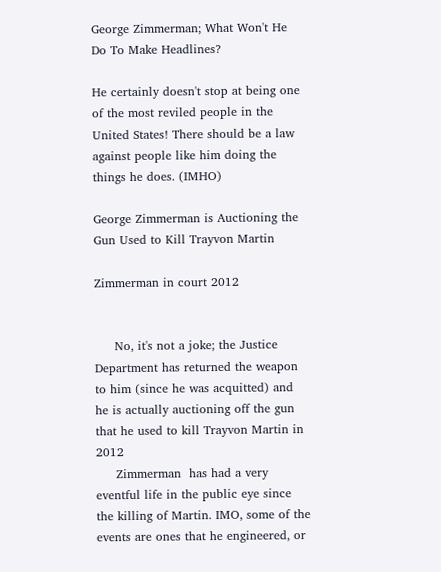George Zimmerman; What Won't He Do To Make Headlines?

He certainly doesn't stop at being one of the most reviled people in the United States! There should be a law against people like him doing the things he does. (IMHO)

George Zimmerman is Auctioning the Gun Used to Kill Trayvon Martin

Zimmerman in court 2012


     No, it's not a joke; the Justice Department has returned the weapon to him (since he was acquitted) and he is actually auctioning off the gun that he used to kill Trayvon Martin in 2012
     Zimmerman  has had a very eventful life in the public eye since the killing of Martin. IMO, some of the events are ones that he engineered, or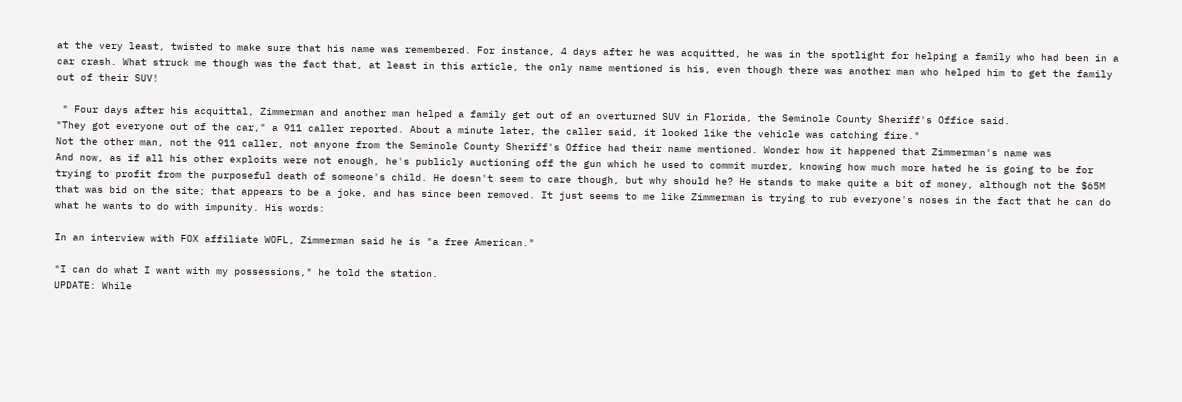at the very least, twisted to make sure that his name was remembered. For instance, 4 days after he was acquitted, he was in the spotlight for helping a family who had been in a car crash. What struck me though was the fact that, at least in this article, the only name mentioned is his, even though there was another man who helped him to get the family out of their SUV!

 " Four days after his acquittal, Zimmerman and another man helped a family get out of an overturned SUV in Florida, the Seminole County Sheriff's Office said.
"They got everyone out of the car," a 911 caller reported. About a minute later, the caller said, it looked like the vehicle was catching fire."
Not the other man, not the 911 caller, not anyone from the Seminole County Sheriff's Office had their name mentioned. Wonder how it happened that Zimmerman's name was
And now, as if all his other exploits were not enough, he's publicly auctioning off the gun which he used to commit murder, knowing how much more hated he is going to be for trying to profit from the purposeful death of someone's child. He doesn't seem to care though, but why should he? He stands to make quite a bit of money, although not the $65M that was bid on the site; that appears to be a joke, and has since been removed. It just seems to me like Zimmerman is trying to rub everyone's noses in the fact that he can do what he wants to do with impunity. His words:

In an interview with FOX affiliate WOFL, Zimmerman said he is "a free American."

"I can do what I want with my possessions," he told the station.
UPDATE: While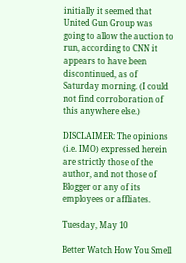initially it seemed that United Gun Group was going to allow the auction to run, according to CNN it appears to have been discontinued, as of Saturday morning. (I could not find corroboration of this anywhere else.)

DISCLAIMER: The opinions (i.e. IMO) expressed herein are strictly those of the author, and not those of Blogger or any of its employees or affliates.

Tuesday, May 10

Better Watch How You Smell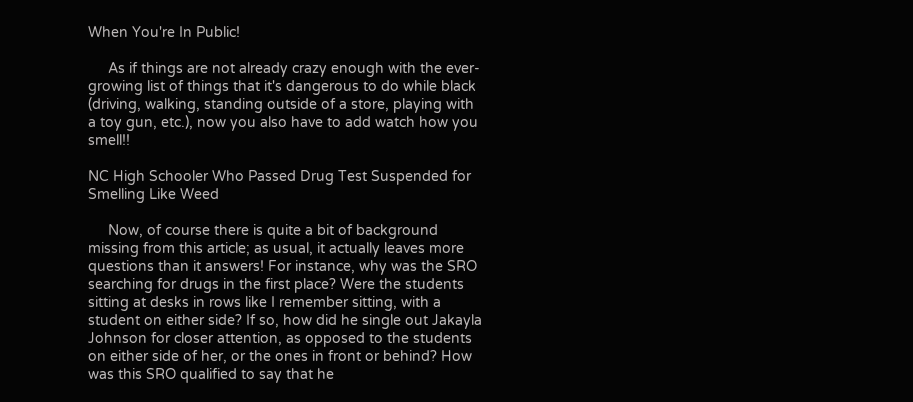When You're In Public!

     As if things are not already crazy enough with the ever-growing list of things that it's dangerous to do while black (driving, walking, standing outside of a store, playing with a toy gun, etc.), now you also have to add watch how you smell!!

NC High Schooler Who Passed Drug Test Suspended for Smelling Like Weed

     Now, of course there is quite a bit of background missing from this article; as usual, it actually leaves more questions than it answers! For instance, why was the SRO searching for drugs in the first place? Were the students sitting at desks in rows like I remember sitting, with a student on either side? If so, how did he single out Jakayla Johnson for closer attention, as opposed to the students on either side of her, or the ones in front or behind? How was this SRO qualified to say that he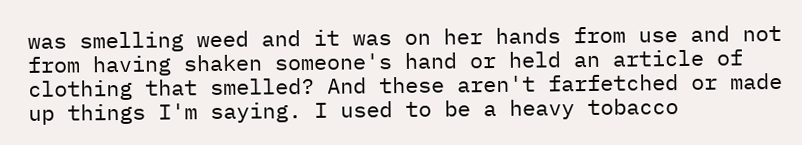was smelling weed and it was on her hands from use and not from having shaken someone's hand or held an article of clothing that smelled? And these aren't farfetched or made up things I'm saying. I used to be a heavy tobacco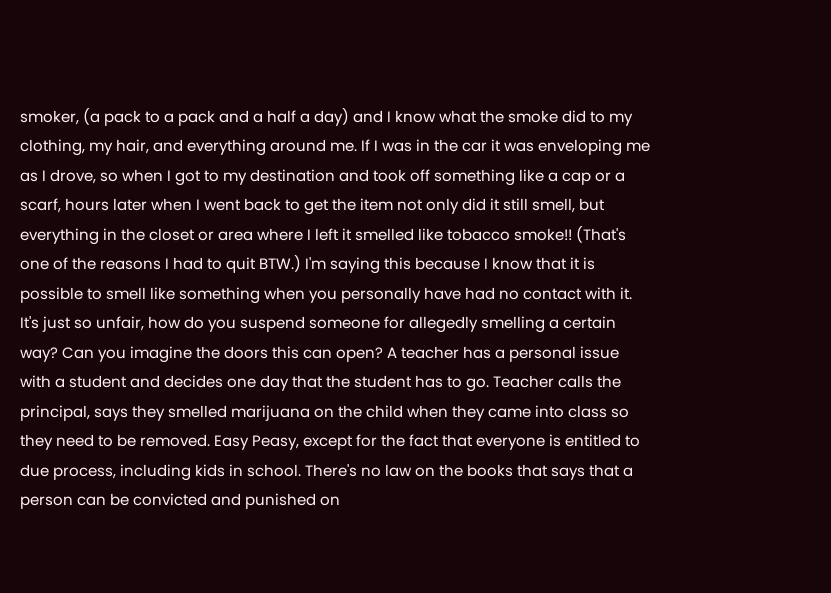smoker, (a pack to a pack and a half a day) and I know what the smoke did to my clothing, my hair, and everything around me. If I was in the car it was enveloping me as I drove, so when I got to my destination and took off something like a cap or a scarf, hours later when I went back to get the item not only did it still smell, but everything in the closet or area where I left it smelled like tobacco smoke!! (That's one of the reasons I had to quit BTW.) I'm saying this because I know that it is possible to smell like something when you personally have had no contact with it. It's just so unfair, how do you suspend someone for allegedly smelling a certain way? Can you imagine the doors this can open? A teacher has a personal issue with a student and decides one day that the student has to go. Teacher calls the principal, says they smelled marijuana on the child when they came into class so they need to be removed. Easy Peasy, except for the fact that everyone is entitled to due process, including kids in school. There's no law on the books that says that a person can be convicted and punished on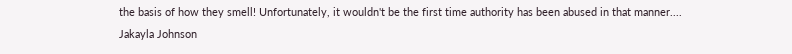the basis of how they smell! Unfortunately, it wouldn't be the first time authority has been abused in that manner....
Jakayla Johnson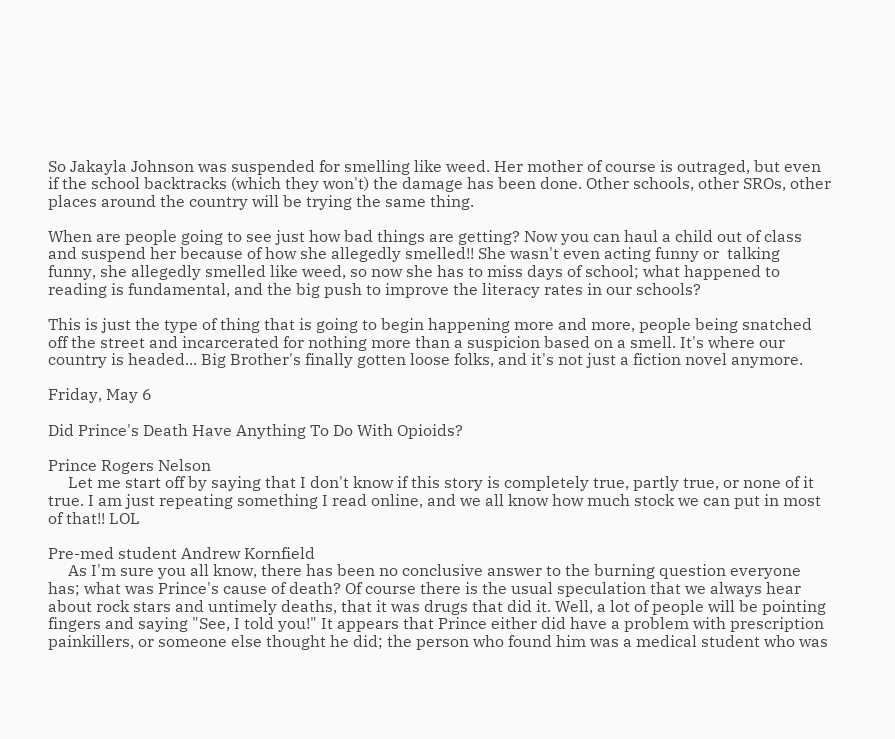So Jakayla Johnson was suspended for smelling like weed. Her mother of course is outraged, but even if the school backtracks (which they won't) the damage has been done. Other schools, other SROs, other places around the country will be trying the same thing.

When are people going to see just how bad things are getting? Now you can haul a child out of class and suspend her because of how she allegedly smelled!! She wasn't even acting funny or  talking funny, she allegedly smelled like weed, so now she has to miss days of school; what happened to reading is fundamental, and the big push to improve the literacy rates in our schools?

This is just the type of thing that is going to begin happening more and more, people being snatched off the street and incarcerated for nothing more than a suspicion based on a smell. It's where our country is headed... Big Brother's finally gotten loose folks, and it's not just a fiction novel anymore.

Friday, May 6

Did Prince's Death Have Anything To Do With Opioids?

Prince Rogers Nelson
     Let me start off by saying that I don't know if this story is completely true, partly true, or none of it true. I am just repeating something I read online, and we all know how much stock we can put in most of that!! LOL

Pre-med student Andrew Kornfield
     As I'm sure you all know, there has been no conclusive answer to the burning question everyone has; what was Prince's cause of death? Of course there is the usual speculation that we always hear about rock stars and untimely deaths, that it was drugs that did it. Well, a lot of people will be pointing fingers and saying "See, I told you!" It appears that Prince either did have a problem with prescription painkillers, or someone else thought he did; the person who found him was a medical student who was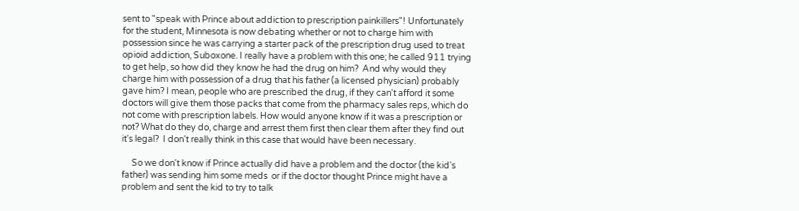sent to "speak with Prince about addiction to prescription painkillers"! Unfortunately for the student, Minnesota is now debating whether or not to charge him with possession since he was carrying a starter pack of the prescription drug used to treat opioid addiction, Suboxone. I really have a problem with this one; he called 911 trying to get help, so how did they know he had the drug on him?  And why would they charge him with possession of a drug that his father (a licensed physician) probably gave him? I mean, people who are prescribed the drug, if they can't afford it some doctors will give them those packs that come from the pharmacy sales reps, which do not come with prescription labels. How would anyone know if it was a prescription or not? What do they do, charge and arrest them first then clear them after they find out it's legal?  I don't really think in this case that would have been necessary.

     So we don't know if Prince actually did have a problem and the doctor (the kid's father) was sending him some meds  or if the doctor thought Prince might have a problem and sent the kid to try to talk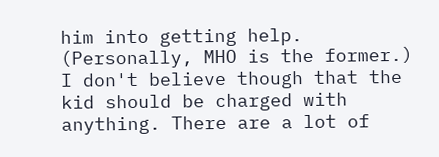him into getting help. (Personally, MHO is the former.) I don't believe though that the kid should be charged with anything. There are a lot of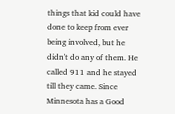things that kid could have done to keep from ever being involved, but he didn't do any of them. He called 911 and he stayed till they came. Since Minnesota has a Good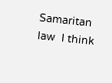Samaritan law  I think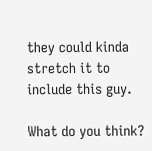they could kinda stretch it to include this guy.

What do you think?